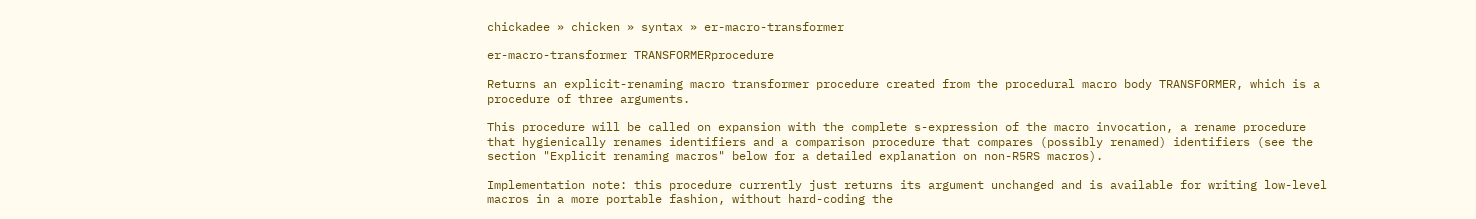chickadee » chicken » syntax » er-macro-transformer

er-macro-transformer TRANSFORMERprocedure

Returns an explicit-renaming macro transformer procedure created from the procedural macro body TRANSFORMER, which is a procedure of three arguments.

This procedure will be called on expansion with the complete s-expression of the macro invocation, a rename procedure that hygienically renames identifiers and a comparison procedure that compares (possibly renamed) identifiers (see the section "Explicit renaming macros" below for a detailed explanation on non-R5RS macros).

Implementation note: this procedure currently just returns its argument unchanged and is available for writing low-level macros in a more portable fashion, without hard-coding the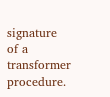signature of a transformer procedure.